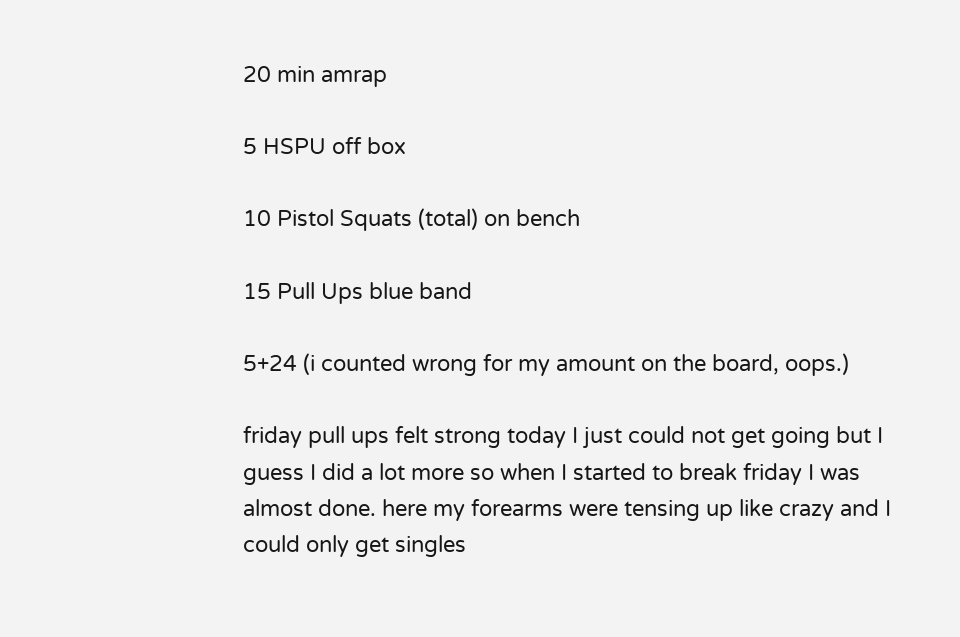20 min amrap

5 HSPU off box

10 Pistol Squats (total) on bench

15 Pull Ups blue band

5+24 (i counted wrong for my amount on the board, oops.)

friday pull ups felt strong today I just could not get going but I guess I did a lot more so when I started to break friday I was almost done. here my forearms were tensing up like crazy and I could only get singles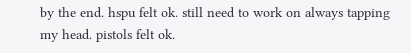by the end. hspu felt ok. still need to work on always tapping my head. pistols felt ok.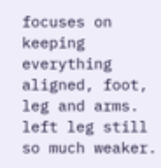focuses on keeping everything aligned, foot, leg and arms. left leg still so much weaker.